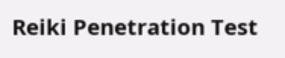Reiki Penetration Test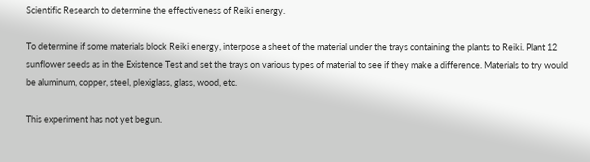Scientific Research to determine the effectiveness of Reiki energy.

To determine if some materials block Reiki energy, interpose a sheet of the material under the trays containing the plants to Reiki. Plant 12 sunflower seeds as in the Existence Test and set the trays on various types of material to see if they make a difference. Materials to try would be aluminum, copper, steel, plexiglass, glass, wood, etc.

This experiment has not yet begun.